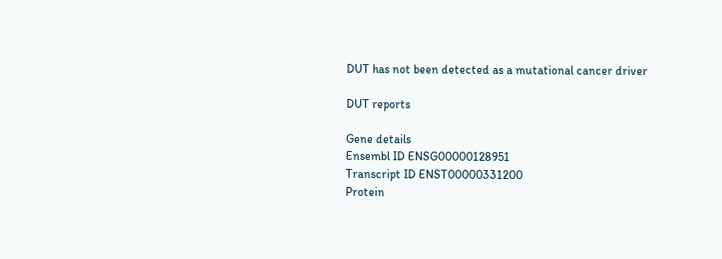DUT has not been detected as a mutational cancer driver

DUT reports

Gene details
Ensembl ID ENSG00000128951
Transcript ID ENST00000331200
Protein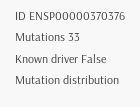ID ENSP00000370376
Mutations 33
Known driver False
Mutation distribution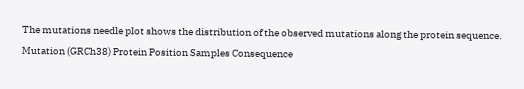The mutations needle plot shows the distribution of the observed mutations along the protein sequence.
Mutation (GRCh38) Protein Position Samples Consequence